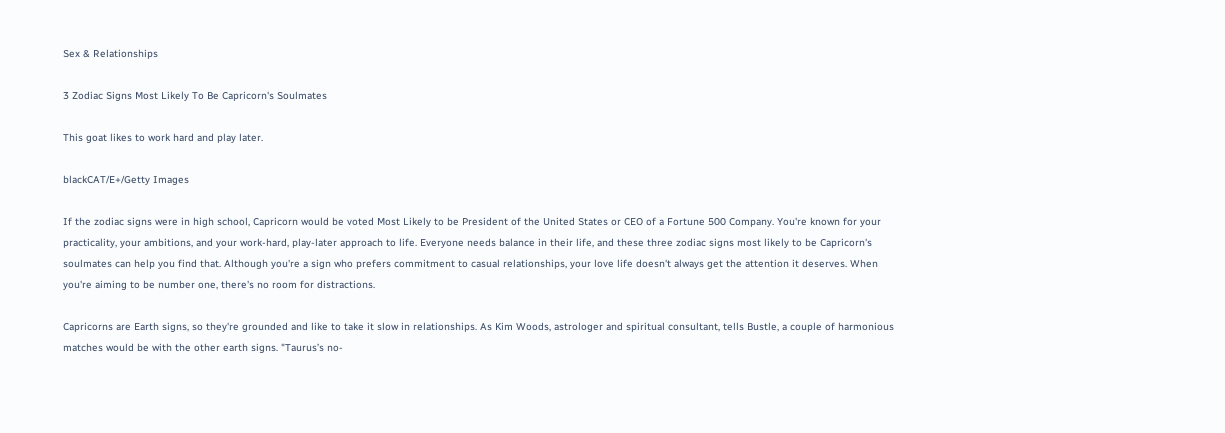Sex & Relationships

3 Zodiac Signs Most Likely To Be Capricorn's Soulmates

This goat likes to work hard and play later.

blackCAT/E+/Getty Images

If the zodiac signs were in high school, Capricorn would be voted Most Likely to be President of the United States or CEO of a Fortune 500 Company. You're known for your practicality, your ambitions, and your work-hard, play-later approach to life. Everyone needs balance in their life, and these three zodiac signs most likely to be Capricorn's soulmates can help you find that. Although you're a sign who prefers commitment to casual relationships, your love life doesn't always get the attention it deserves. When you're aiming to be number one, there's no room for distractions.

Capricorns are Earth signs, so they're grounded and like to take it slow in relationships. As Kim Woods, astrologer and spiritual consultant, tells Bustle, a couple of harmonious matches would be with the other earth signs. "Taurus’s no-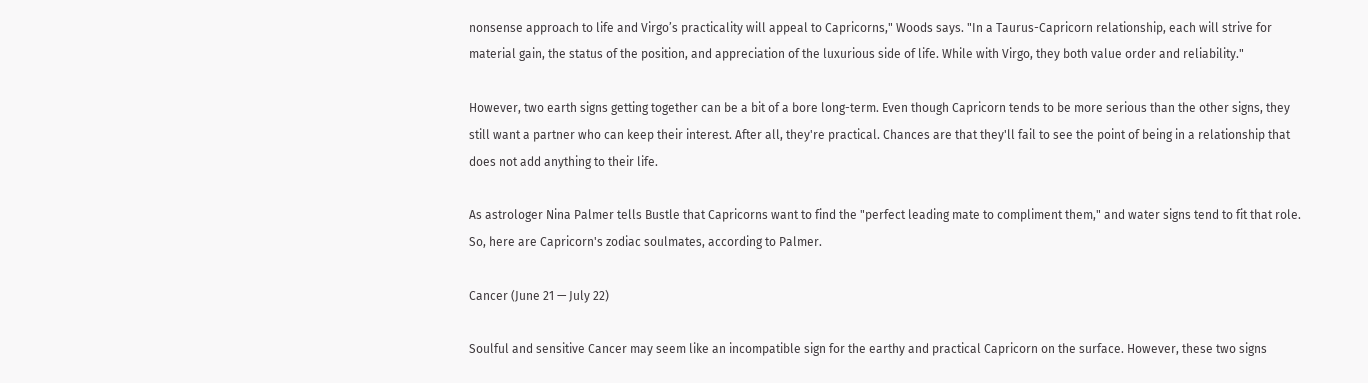nonsense approach to life and Virgo’s practicality will appeal to Capricorns," Woods says. "In a Taurus-Capricorn relationship, each will strive for material gain, the status of the position, and appreciation of the luxurious side of life. While with Virgo, they both value order and reliability."

However, two earth signs getting together can be a bit of a bore long-term. Even though Capricorn tends to be more serious than the other signs, they still want a partner who can keep their interest. After all, they're practical. Chances are that they'll fail to see the point of being in a relationship that does not add anything to their life.

As astrologer Nina Palmer tells Bustle that Capricorns want to find the "perfect leading mate to compliment them," and water signs tend to fit that role. So, here are Capricorn's zodiac soulmates, according to Palmer.

Cancer (June 21 — July 22)

Soulful and sensitive Cancer may seem like an incompatible sign for the earthy and practical Capricorn on the surface. However, these two signs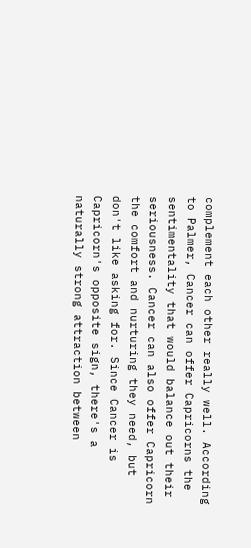complement each other really well. According to Palmer, Cancer can offer Capricorns the sentimentality that would balance out their seriousness. Cancer can also offer Capricorn the comfort and nurturing they need, but don't like asking for. Since Cancer is Capricorn's opposite sign, there's a naturally strong attraction between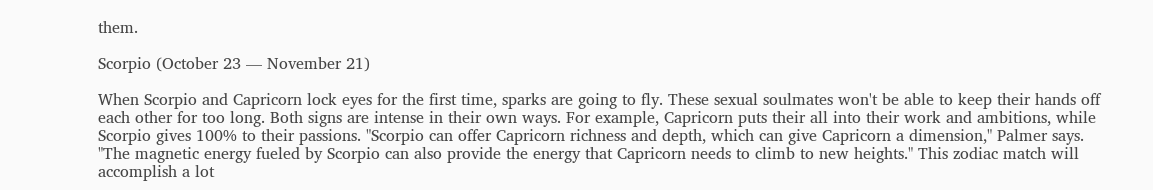them.

Scorpio (October 23 — November 21)

When Scorpio and Capricorn lock eyes for the first time, sparks are going to fly. These sexual soulmates won't be able to keep their hands off each other for too long. Both signs are intense in their own ways. For example, Capricorn puts their all into their work and ambitions, while Scorpio gives 100% to their passions. "Scorpio can offer Capricorn richness and depth, which can give Capricorn a dimension," Palmer says. "The magnetic energy fueled by Scorpio can also provide the energy that Capricorn needs to climb to new heights." This zodiac match will accomplish a lot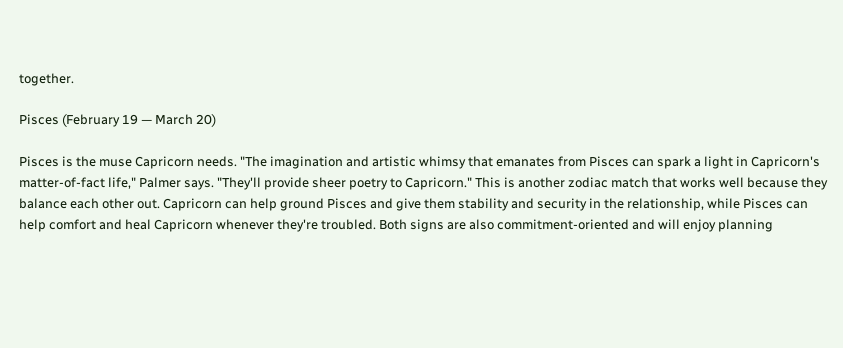together.

Pisces (February 19 — March 20)

Pisces is the muse Capricorn needs. "The imagination and artistic whimsy that emanates from Pisces can spark a light in Capricorn's matter-of-fact life," Palmer says. "They'll provide sheer poetry to Capricorn." This is another zodiac match that works well because they balance each other out. Capricorn can help ground Pisces and give them stability and security in the relationship, while Pisces can help comfort and heal Capricorn whenever they're troubled. Both signs are also commitment-oriented and will enjoy planning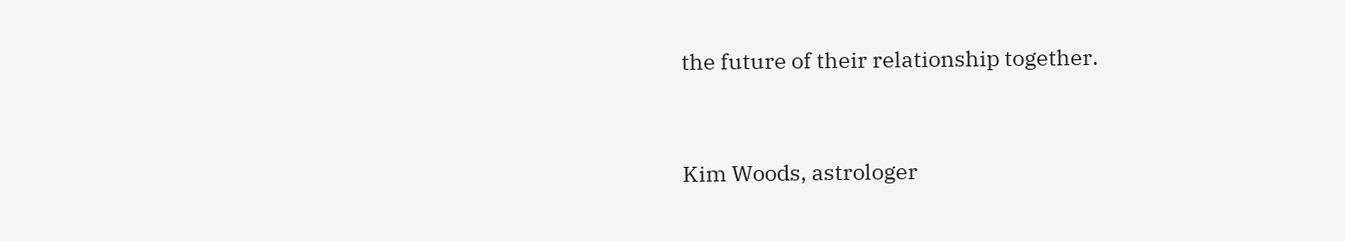the future of their relationship together.


Kim Woods, astrologer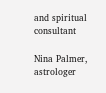and spiritual consultant

Nina Palmer, astrologer